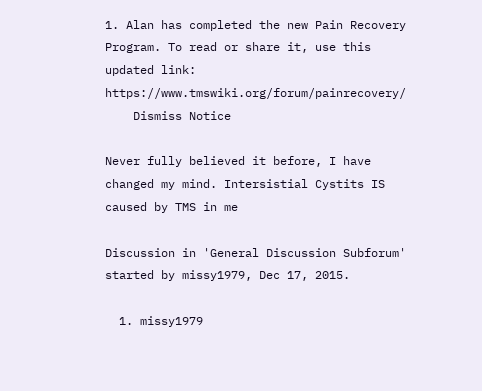1. Alan has completed the new Pain Recovery Program. To read or share it, use this updated link: https://www.tmswiki.org/forum/painrecovery/
    Dismiss Notice

Never fully believed it before, I have changed my mind. Intersistial Cystits IS caused by TMS in me

Discussion in 'General Discussion Subforum' started by missy1979, Dec 17, 2015.

  1. missy1979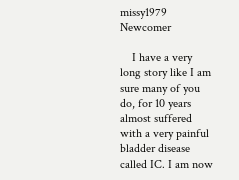missy1979 Newcomer

    I have a very long story like I am sure many of you do, for 10 years almost suffered with a very painful bladder disease called IC. I am now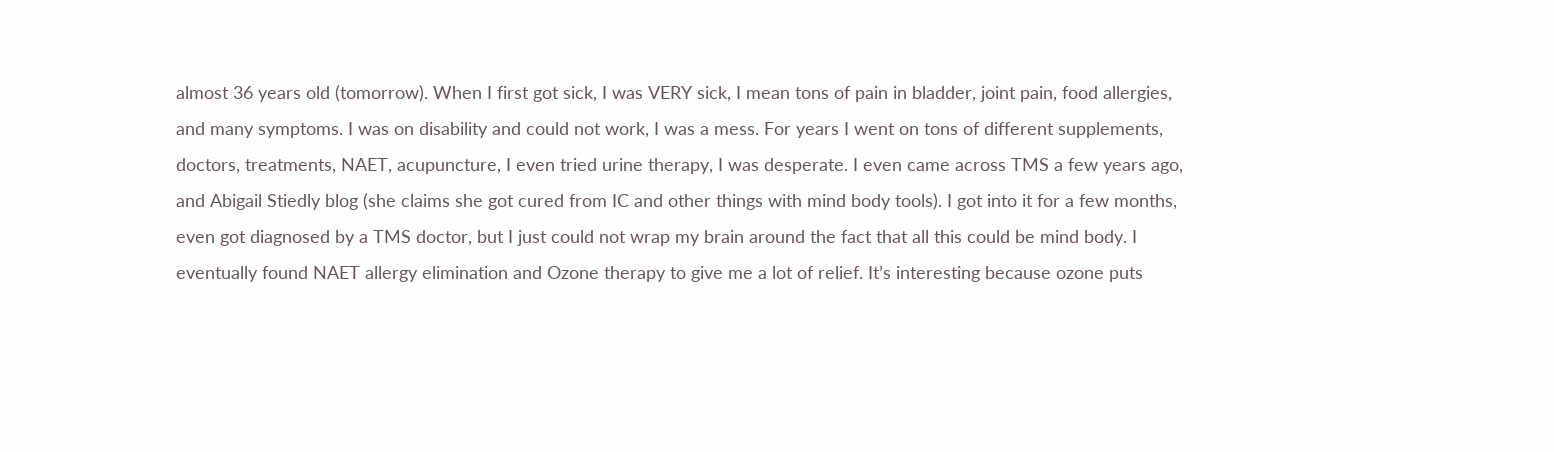almost 36 years old (tomorrow). When I first got sick, I was VERY sick, I mean tons of pain in bladder, joint pain, food allergies, and many symptoms. I was on disability and could not work, I was a mess. For years I went on tons of different supplements, doctors, treatments, NAET, acupuncture, I even tried urine therapy, I was desperate. I even came across TMS a few years ago, and Abigail Stiedly blog (she claims she got cured from IC and other things with mind body tools). I got into it for a few months, even got diagnosed by a TMS doctor, but I just could not wrap my brain around the fact that all this could be mind body. I eventually found NAET allergy elimination and Ozone therapy to give me a lot of relief. It’s interesting because ozone puts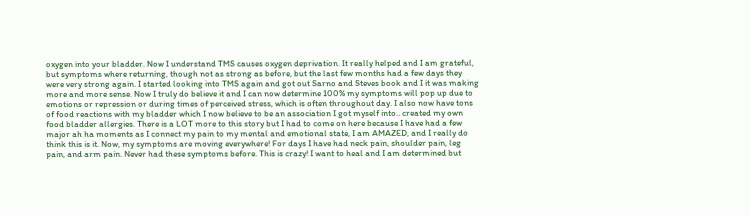oxygen into your bladder. Now I understand TMS causes oxygen deprivation. It really helped and I am grateful, but symptoms where returning, though not as strong as before, but the last few months had a few days they were very strong again. I started looking into TMS again and got out Sarno and Steves book and I it was making more and more sense. Now I truly do believe it and I can now determine 100% my symptoms will pop up due to emotions or repression or during times of perceived stress, which is often throughout day. I also now have tons of food reactions with my bladder which I now believe to be an association I got myself into.. created my own food bladder allergies. There is a LOT more to this story but I had to come on here because I have had a few major ah ha moments as I connect my pain to my mental and emotional state, I am AMAZED, and I really do think this is it. Now, my symptoms are moving everywhere! For days I have had neck pain, shoulder pain, leg pain, and arm pain. Never had these symptoms before. This is crazy! I want to heal and I am determined but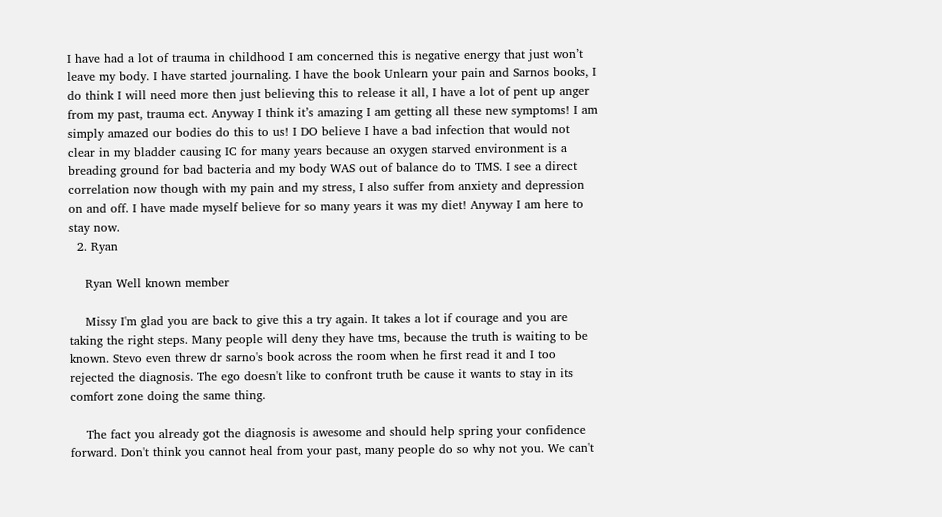I have had a lot of trauma in childhood I am concerned this is negative energy that just won’t leave my body. I have started journaling. I have the book Unlearn your pain and Sarnos books, I do think I will need more then just believing this to release it all, I have a lot of pent up anger from my past, trauma ect. Anyway I think it’s amazing I am getting all these new symptoms! I am simply amazed our bodies do this to us! I DO believe I have a bad infection that would not clear in my bladder causing IC for many years because an oxygen starved environment is a breading ground for bad bacteria and my body WAS out of balance do to TMS. I see a direct correlation now though with my pain and my stress, I also suffer from anxiety and depression on and off. I have made myself believe for so many years it was my diet! Anyway I am here to stay now.
  2. Ryan

    Ryan Well known member

    Missy I'm glad you are back to give this a try again. It takes a lot if courage and you are taking the right steps. Many people will deny they have tms, because the truth is waiting to be known. Stevo even threw dr sarno's book across the room when he first read it and I too rejected the diagnosis. The ego doesn't like to confront truth be cause it wants to stay in its comfort zone doing the same thing.

    The fact you already got the diagnosis is awesome and should help spring your confidence forward. Don't think you cannot heal from your past, many people do so why not you. We can't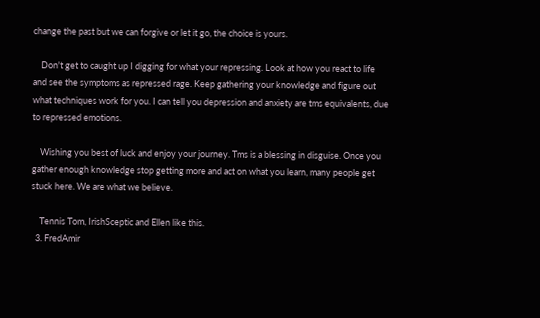change the past but we can forgive or let it go, the choice is yours.

    Don't get to caught up I digging for what your repressing. Look at how you react to life and see the symptoms as repressed rage. Keep gathering your knowledge and figure out what techniques work for you. I can tell you depression and anxiety are tms equivalents, due to repressed emotions.

    Wishing you best of luck and enjoy your journey. Tms is a blessing in disguise. Once you gather enough knowledge stop getting more and act on what you learn, many people get stuck here. We are what we believe.

    Tennis Tom, IrishSceptic and Ellen like this.
  3. FredAmir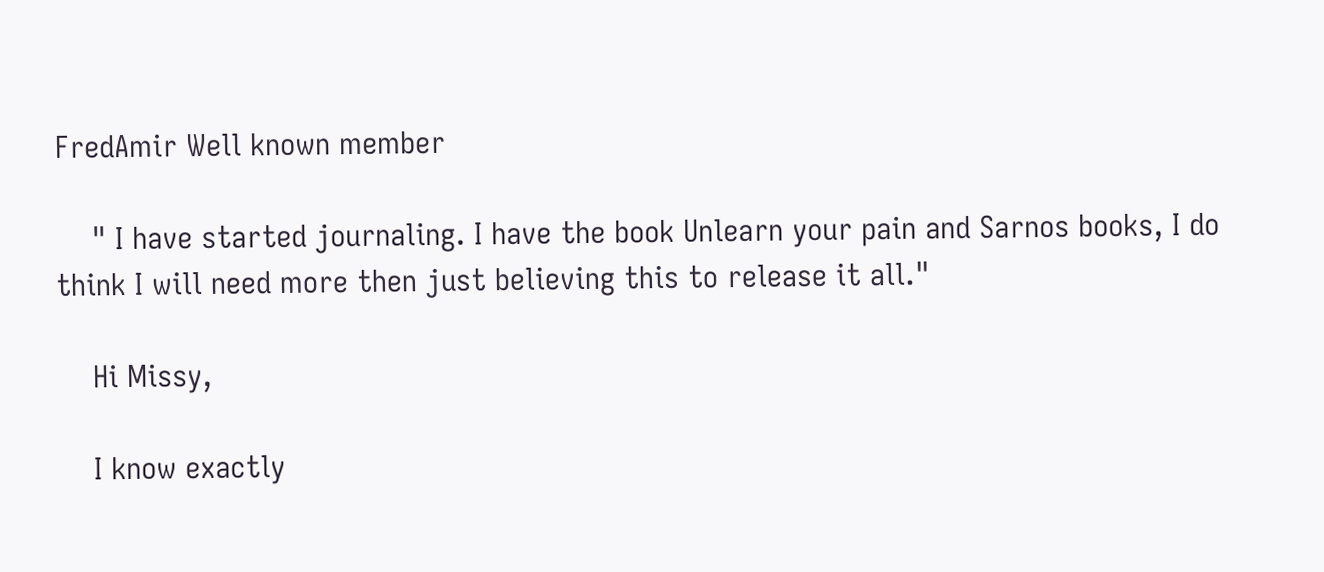FredAmir Well known member

    " I have started journaling. I have the book Unlearn your pain and Sarnos books, I do think I will need more then just believing this to release it all."

    Hi Missy,

    I know exactly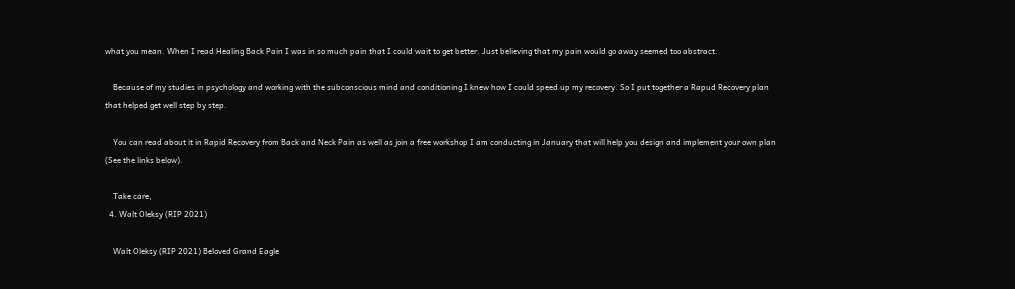what you mean. When I read Healing Back Pain I was in so much pain that I could wait to get better. Just believing that my pain would go away seemed too abstract.

    Because of my studies in psychology and working with the subconscious mind and conditioning I knew how I could speed up my recovery. So I put together a Rapud Recovery plan that helped get well step by step.

    You can read about it in Rapid Recovery from Back and Neck Pain as well as join a free workshop I am conducting in January that will help you design and implement your own plan (See the links below).

    Take care,
  4. Walt Oleksy (RIP 2021)

    Walt Oleksy (RIP 2021) Beloved Grand Eagle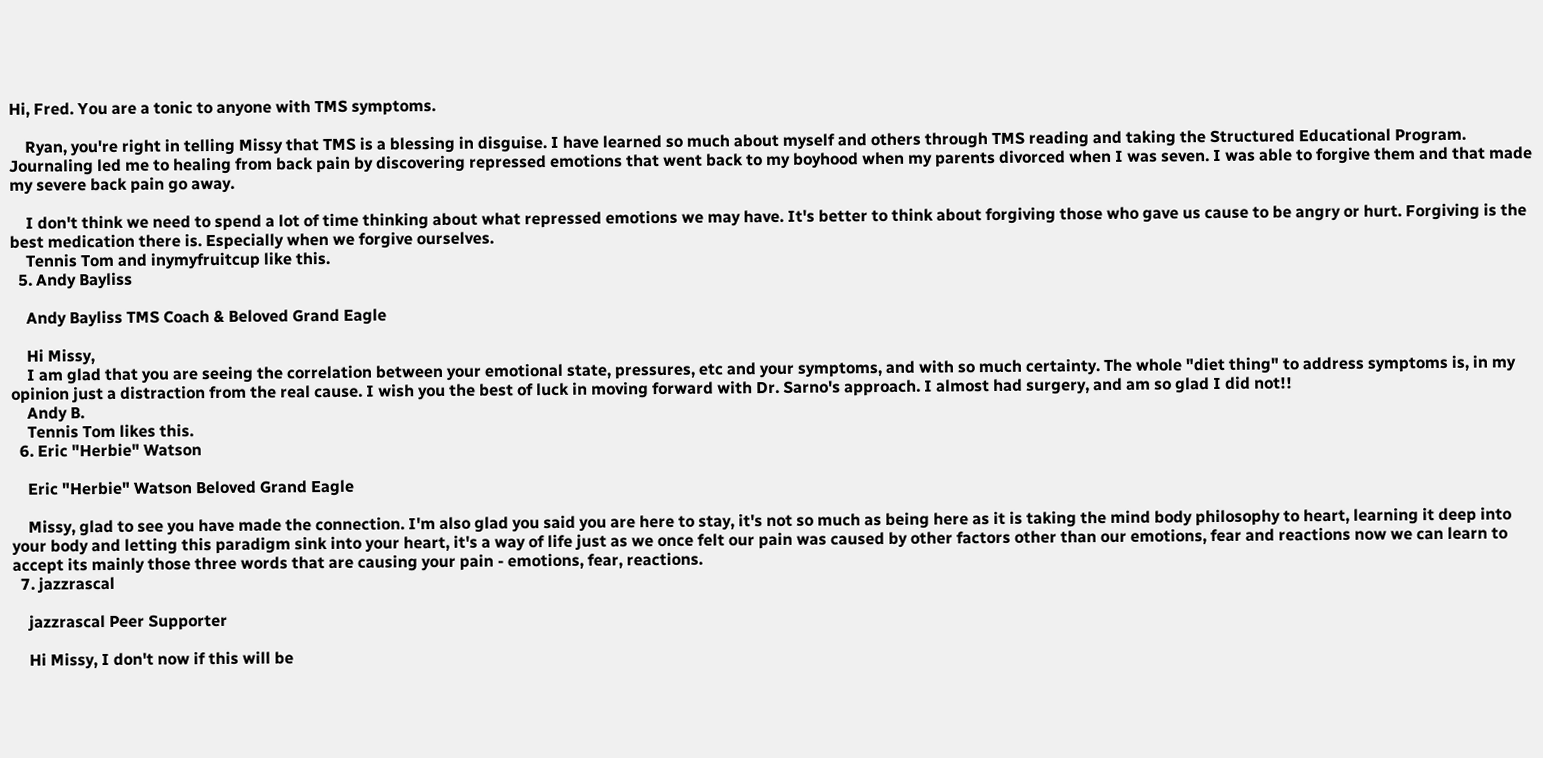Hi, Fred. You are a tonic to anyone with TMS symptoms.

    Ryan, you're right in telling Missy that TMS is a blessing in disguise. I have learned so much about myself and others through TMS reading and taking the Structured Educational Program. Journaling led me to healing from back pain by discovering repressed emotions that went back to my boyhood when my parents divorced when I was seven. I was able to forgive them and that made my severe back pain go away.

    I don't think we need to spend a lot of time thinking about what repressed emotions we may have. It's better to think about forgiving those who gave us cause to be angry or hurt. Forgiving is the best medication there is. Especially when we forgive ourselves.
    Tennis Tom and inymyfruitcup like this.
  5. Andy Bayliss

    Andy Bayliss TMS Coach & Beloved Grand Eagle

    Hi Missy,
    I am glad that you are seeing the correlation between your emotional state, pressures, etc and your symptoms, and with so much certainty. The whole "diet thing" to address symptoms is, in my opinion just a distraction from the real cause. I wish you the best of luck in moving forward with Dr. Sarno's approach. I almost had surgery, and am so glad I did not!!
    Andy B.
    Tennis Tom likes this.
  6. Eric "Herbie" Watson

    Eric "Herbie" Watson Beloved Grand Eagle

    Missy, glad to see you have made the connection. I'm also glad you said you are here to stay, it's not so much as being here as it is taking the mind body philosophy to heart, learning it deep into your body and letting this paradigm sink into your heart, it's a way of life just as we once felt our pain was caused by other factors other than our emotions, fear and reactions now we can learn to accept its mainly those three words that are causing your pain - emotions, fear, reactions.
  7. jazzrascal

    jazzrascal Peer Supporter

    Hi Missy, I don't now if this will be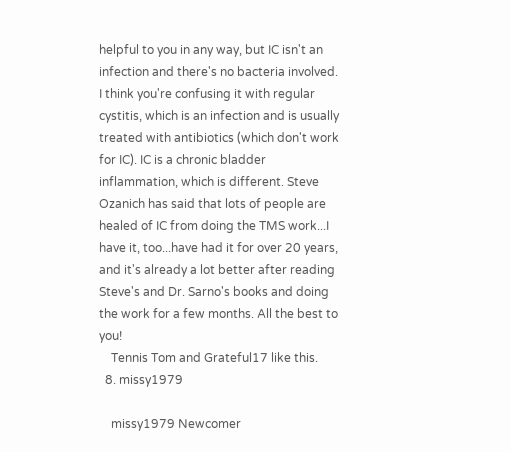helpful to you in any way, but IC isn't an infection and there's no bacteria involved. I think you're confusing it with regular cystitis, which is an infection and is usually treated with antibiotics (which don't work for IC). IC is a chronic bladder inflammation, which is different. Steve Ozanich has said that lots of people are healed of IC from doing the TMS work...I have it, too...have had it for over 20 years, and it's already a lot better after reading Steve's and Dr. Sarno's books and doing the work for a few months. All the best to you!
    Tennis Tom and Grateful17 like this.
  8. missy1979

    missy1979 Newcomer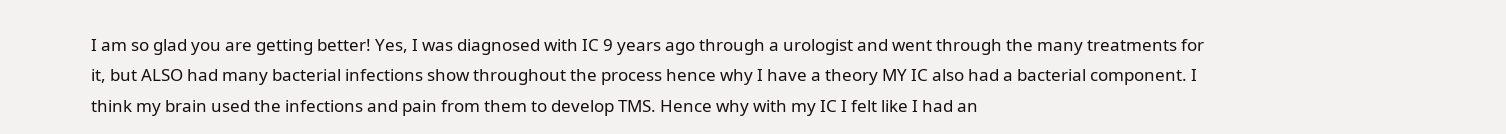I am so glad you are getting better! Yes, I was diagnosed with IC 9 years ago through a urologist and went through the many treatments for it, but ALSO had many bacterial infections show throughout the process hence why I have a theory MY IC also had a bacterial component. I think my brain used the infections and pain from them to develop TMS. Hence why with my IC I felt like I had an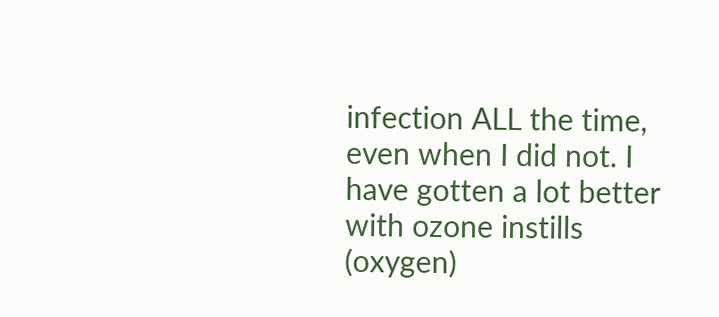infection ALL the time, even when I did not. I have gotten a lot better with ozone instills (oxygen)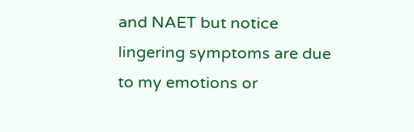and NAET but notice lingering symptoms are due to my emotions or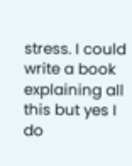stress. I could write a book explaining all this but yes I do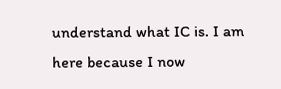understand what IC is. I am here because I now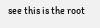see this is the root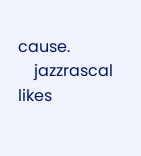cause.
    jazzrascal likes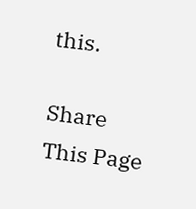this.

Share This Page